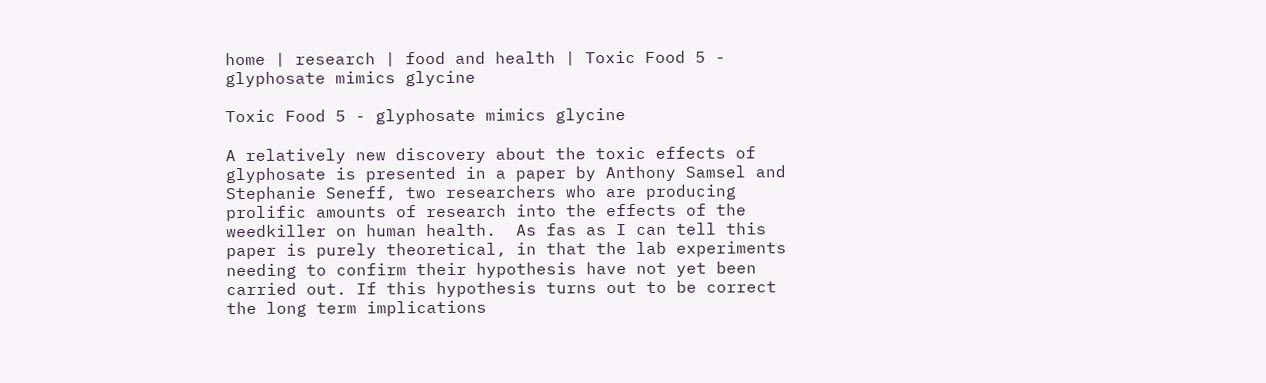home | research | food and health | Toxic Food 5 - glyphosate mimics glycine

Toxic Food 5 - glyphosate mimics glycine

A relatively new discovery about the toxic effects of glyphosate is presented in a paper by Anthony Samsel and Stephanie Seneff, two researchers who are producing prolific amounts of research into the effects of the weedkiller on human health.  As fas as I can tell this paper is purely theoretical, in that the lab experiments needing to confirm their hypothesis have not yet been carried out. If this hypothesis turns out to be correct the long term implications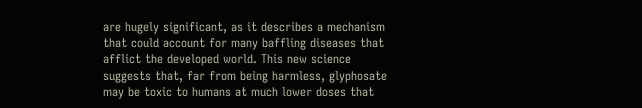are hugely significant, as it describes a mechanism that could account for many baffling diseases that afflict the developed world. This new science suggests that, far from being harmless, glyphosate may be toxic to humans at much lower doses that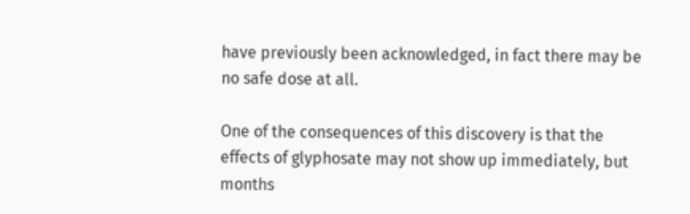have previously been acknowledged, in fact there may be no safe dose at all.

One of the consequences of this discovery is that the effects of glyphosate may not show up immediately, but months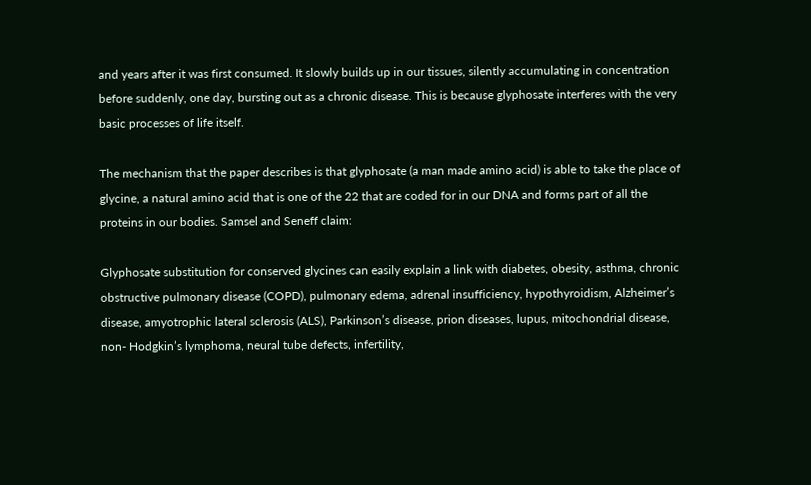and years after it was first consumed. It slowly builds up in our tissues, silently accumulating in concentration before suddenly, one day, bursting out as a chronic disease. This is because glyphosate interferes with the very basic processes of life itself.

The mechanism that the paper describes is that glyphosate (a man made amino acid) is able to take the place of glycine, a natural amino acid that is one of the 22 that are coded for in our DNA and forms part of all the proteins in our bodies. Samsel and Seneff claim:

Glyphosate substitution for conserved glycines can easily explain a link with diabetes, obesity, asthma, chronic obstructive pulmonary disease (COPD), pulmonary edema, adrenal insufficiency, hypothyroidism, Alzheimer’s disease, amyotrophic lateral sclerosis (ALS), Parkinson’s disease, prion diseases, lupus, mitochondrial disease, non- Hodgkin’s lymphoma, neural tube defects, infertility,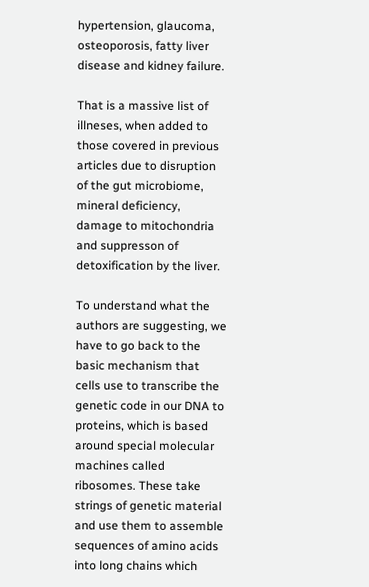hypertension, glaucoma, osteoporosis, fatty liver disease and kidney failure.

That is a massive list of illneses, when added to those covered in previous articles due to disruption of the gut microbiome, mineral deficiency, damage to mitochondria and suppresson of detoxification by the liver.

To understand what the authors are suggesting, we have to go back to the basic mechanism that cells use to transcribe the genetic code in our DNA to proteins, which is based around special molecular machines called ribosomes. These take strings of genetic material and use them to assemble sequences of amino acids into long chains which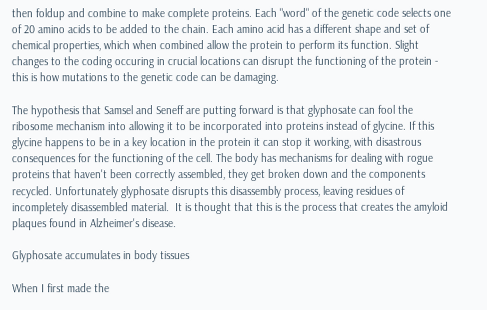then foldup and combine to make complete proteins. Each "word" of the genetic code selects one of 20 amino acids to be added to the chain. Each amino acid has a different shape and set of chemical properties, which when combined allow the protein to perform its function. Slight changes to the coding occuring in crucial locations can disrupt the functioning of the protein - this is how mutations to the genetic code can be damaging.

The hypothesis that Samsel and Seneff are putting forward is that glyphosate can fool the ribosome mechanism into allowing it to be incorporated into proteins instead of glycine. If this glycine happens to be in a key location in the protein it can stop it working, with disastrous consequences for the functioning of the cell. The body has mechanisms for dealing with rogue proteins that haven't been correctly assembled, they get broken down and the components recycled. Unfortunately glyphosate disrupts this disassembly process, leaving residues of incompletely disassembled material.  It is thought that this is the process that creates the amyloid plaques found in Alzheimer's disease.

Glyphosate accumulates in body tissues

When I first made the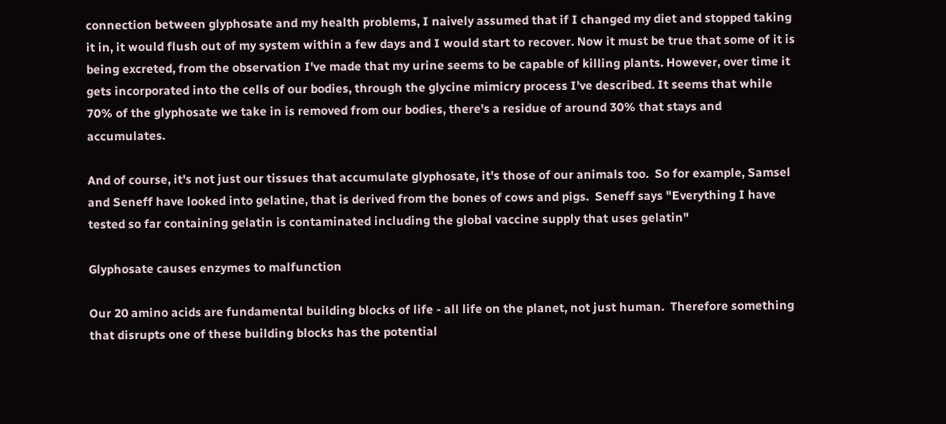connection between glyphosate and my health problems, I naively assumed that if I changed my diet and stopped taking it in, it would flush out of my system within a few days and I would start to recover. Now it must be true that some of it is being excreted, from the observation I've made that my urine seems to be capable of killing plants. However, over time it gets incorporated into the cells of our bodies, through the glycine mimicry process I've described. It seems that while 70% of the glyphosate we take in is removed from our bodies, there's a residue of around 30% that stays and accumulates.

And of course, it's not just our tissues that accumulate glyphosate, it's those of our animals too.  So for example, Samsel and Seneff have looked into gelatine, that is derived from the bones of cows and pigs.  Seneff says "Everything I have tested so far containing gelatin is contaminated including the global vaccine supply that uses gelatin"

Glyphosate causes enzymes to malfunction

Our 20 amino acids are fundamental building blocks of life - all life on the planet, not just human.  Therefore something that disrupts one of these building blocks has the potential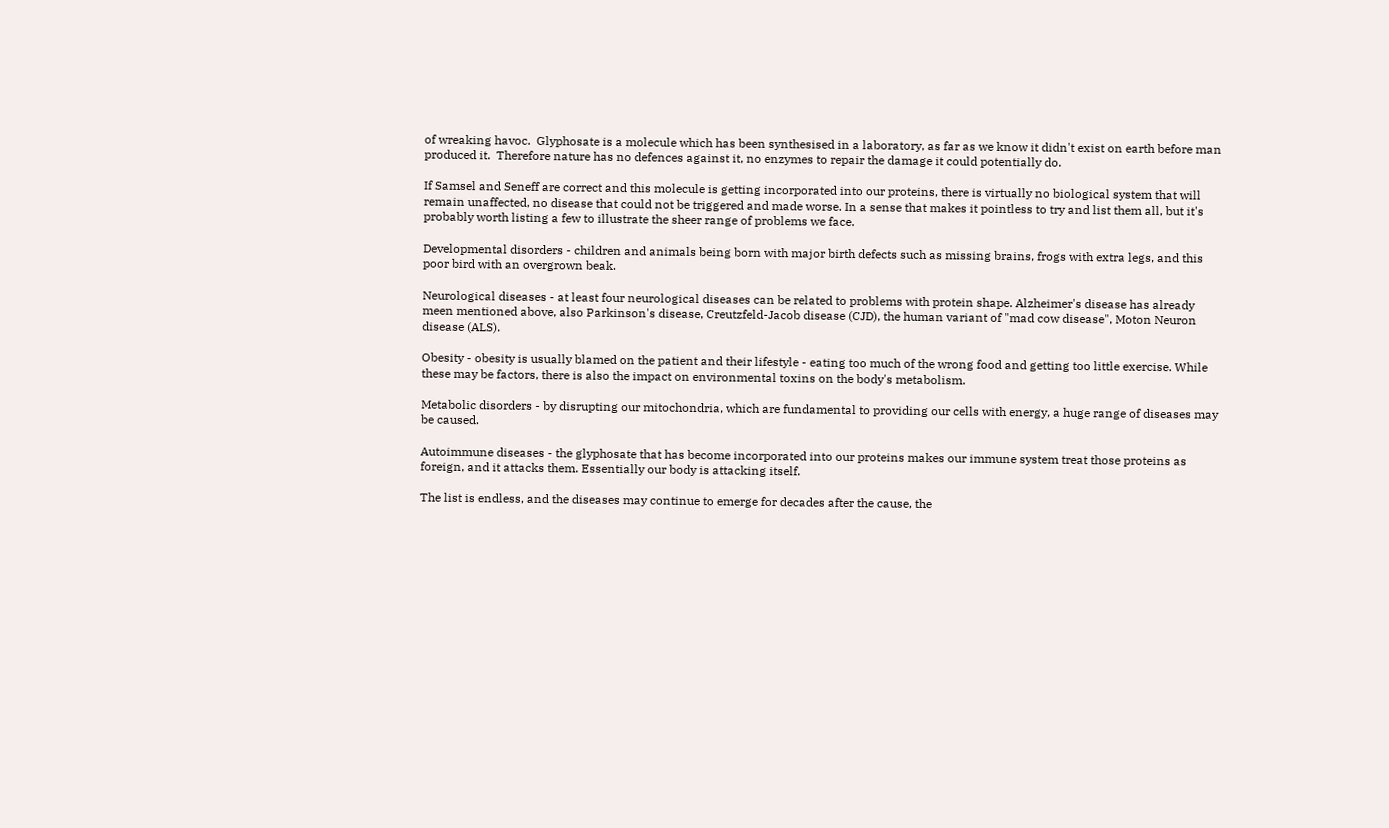of wreaking havoc.  Glyphosate is a molecule which has been synthesised in a laboratory, as far as we know it didn't exist on earth before man produced it.  Therefore nature has no defences against it, no enzymes to repair the damage it could potentially do.

If Samsel and Seneff are correct and this molecule is getting incorporated into our proteins, there is virtually no biological system that will remain unaffected, no disease that could not be triggered and made worse. In a sense that makes it pointless to try and list them all, but it's probably worth listing a few to illustrate the sheer range of problems we face.

Developmental disorders - children and animals being born with major birth defects such as missing brains, frogs with extra legs, and this poor bird with an overgrown beak.

Neurological diseases - at least four neurological diseases can be related to problems with protein shape. Alzheimer's disease has already meen mentioned above, also Parkinson's disease, Creutzfeld-Jacob disease (CJD), the human variant of "mad cow disease", Moton Neuron disease (ALS).

Obesity - obesity is usually blamed on the patient and their lifestyle - eating too much of the wrong food and getting too little exercise. While these may be factors, there is also the impact on environmental toxins on the body's metabolism.

Metabolic disorders - by disrupting our mitochondria, which are fundamental to providing our cells with energy, a huge range of diseases may be caused.

Autoimmune diseases - the glyphosate that has become incorporated into our proteins makes our immune system treat those proteins as foreign, and it attacks them. Essentially our body is attacking itself.

The list is endless, and the diseases may continue to emerge for decades after the cause, the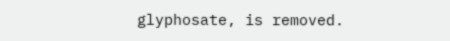glyphosate, is removed.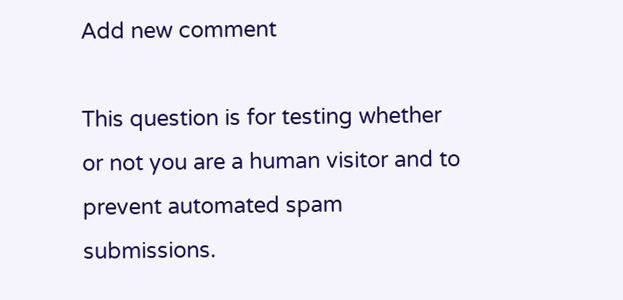Add new comment

This question is for testing whether or not you are a human visitor and to prevent automated spam submissions.